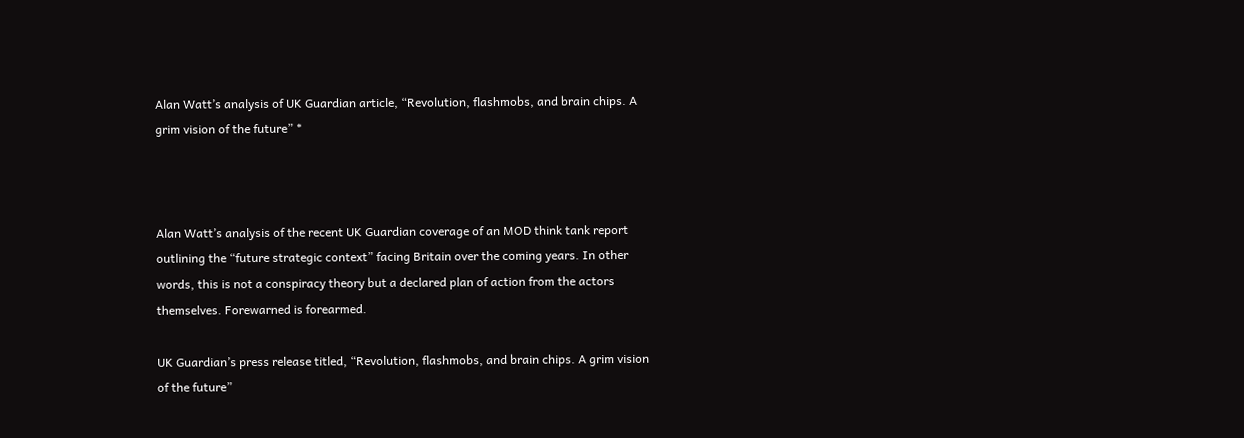Alan Watt’s analysis of UK Guardian article, “Revolution, flashmobs, and brain chips. A grim vision of the future” *



Alan Watt’s analysis of the recent UK Guardian coverage of an MOD think tank report outlining the “future strategic context” facing Britain over the coming years. In other words, this is not a conspiracy theory but a declared plan of action from the actors themselves. Forewarned is forearmed.

UK Guardian’s press release titled, “Revolution, flashmobs, and brain chips. A grim vision of the future”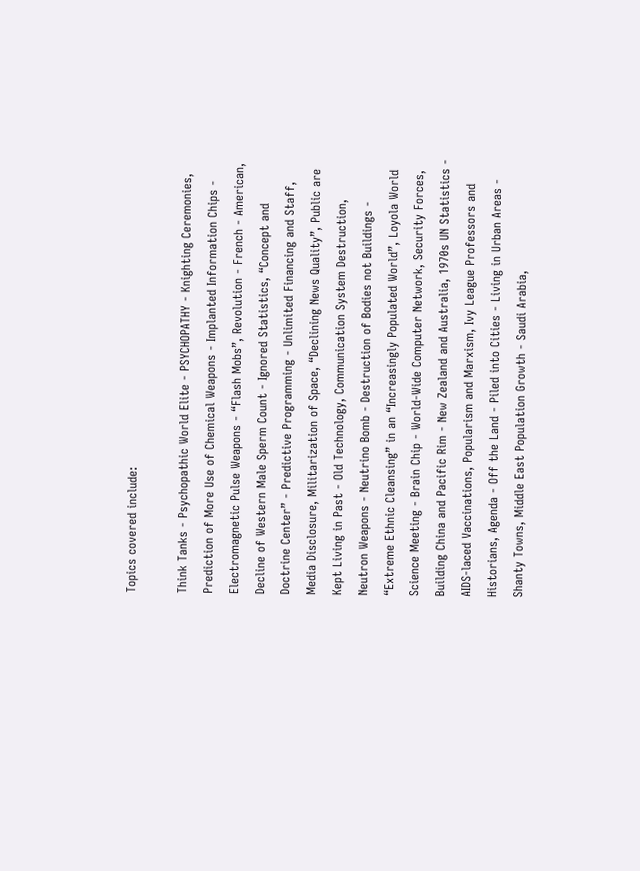Topics covered include:

Think Tanks - Psychopathic World Elite - PSYCHOPATHY - Knighting Ceremonies, Prediction of More Use of Chemical Weapons - Implanted Information Chips - Electromagnetic Pulse Weapons - “Flash Mobs”, Revolution - French - American, Decline of Western Male Sperm Count - Ignored Statistics, “Concept and Doctrine Center” - Predictive Programming - Unlimited Financing and Staff, Media Disclosure, Militarization of Space, “Declining News Quality”, Public are Kept Living in Past - Old Technology, Communication System Destruction, Neutron Weapons - Neutrino Bomb - Destruction of Bodies not Buildings - “Extreme Ethnic Cleansing” in an “Increasingly Populated World”, Loyola World Science Meeting - Brain Chip - World-Wide Computer Network, Security Forces, Building China and Pacific Rim - New Zealand and Australia, 1970s UN Statistics - AIDS-laced Vaccinations, Popularism and Marxism, Ivy League Professors and Historians, Agenda - Off the Land - Piled into Cities - Living in Urban Areas - Shanty Towns, Middle East Population Growth - Saudi Arabia,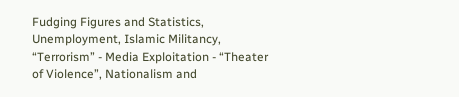Fudging Figures and Statistics, Unemployment, Islamic Militancy, “Terrorism” - Media Exploitation - “Theater of Violence”, Nationalism and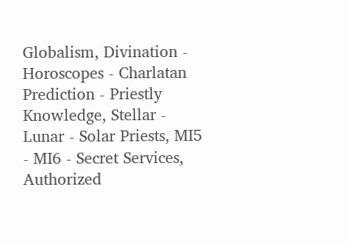Globalism, Divination - Horoscopes - Charlatan Prediction - Priestly Knowledge, Stellar - Lunar - Solar Priests, MI5 - MI6 - Secret Services, Authorized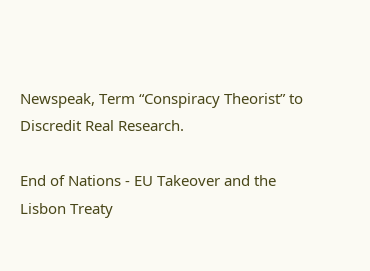Newspeak, Term “Conspiracy Theorist” to Discredit Real Research.

End of Nations - EU Takeover and the Lisbon Treaty